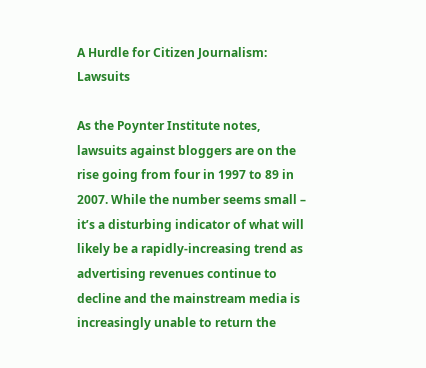A Hurdle for Citizen Journalism: Lawsuits

As the Poynter Institute notes, lawsuits against bloggers are on the rise going from four in 1997 to 89 in 2007. While the number seems small – it’s a disturbing indicator of what will likely be a rapidly-increasing trend as advertising revenues continue to decline and the mainstream media is increasingly unable to return the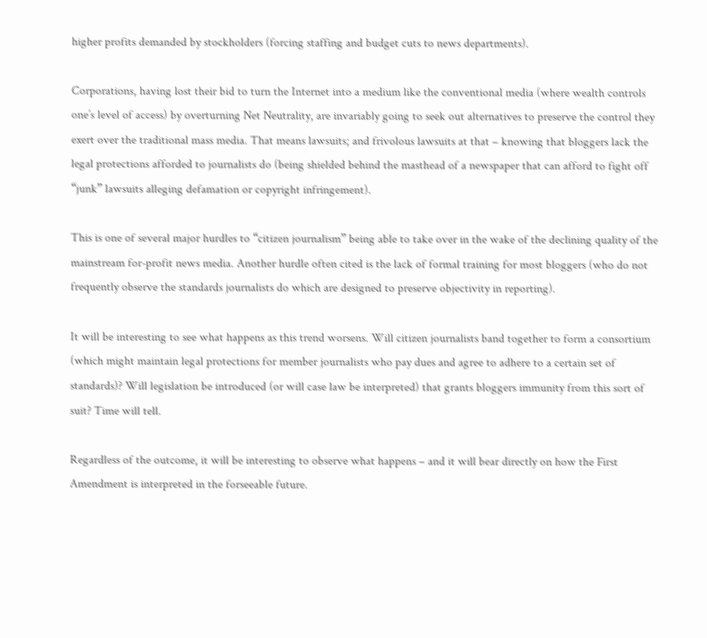higher profits demanded by stockholders (forcing staffing and budget cuts to news departments).

Corporations, having lost their bid to turn the Internet into a medium like the conventional media (where wealth controls one’s level of access) by overturning Net Neutrality, are invariably going to seek out alternatives to preserve the control they exert over the traditional mass media. That means lawsuits; and frivolous lawsuits at that – knowing that bloggers lack the legal protections afforded to journalists do (being shielded behind the masthead of a newspaper that can afford to fight off “junk” lawsuits alleging defamation or copyright infringement).

This is one of several major hurdles to “citizen journalism” being able to take over in the wake of the declining quality of the mainstream for-profit news media. Another hurdle often cited is the lack of formal training for most bloggers (who do not frequently observe the standards journalists do which are designed to preserve objectivity in reporting).

It will be interesting to see what happens as this trend worsens. Will citizen journalists band together to form a consortium (which might maintain legal protections for member journalists who pay dues and agree to adhere to a certain set of standards)? Will legislation be introduced (or will case law be interpreted) that grants bloggers immunity from this sort of suit? Time will tell.

Regardless of the outcome, it will be interesting to observe what happens – and it will bear directly on how the First Amendment is interpreted in the forseeable future.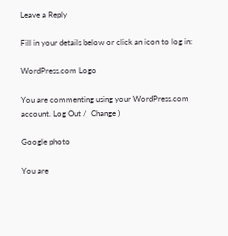Leave a Reply

Fill in your details below or click an icon to log in:

WordPress.com Logo

You are commenting using your WordPress.com account. Log Out /  Change )

Google photo

You are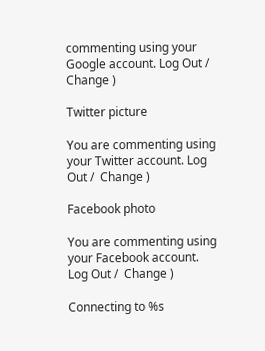commenting using your Google account. Log Out /  Change )

Twitter picture

You are commenting using your Twitter account. Log Out /  Change )

Facebook photo

You are commenting using your Facebook account. Log Out /  Change )

Connecting to %s